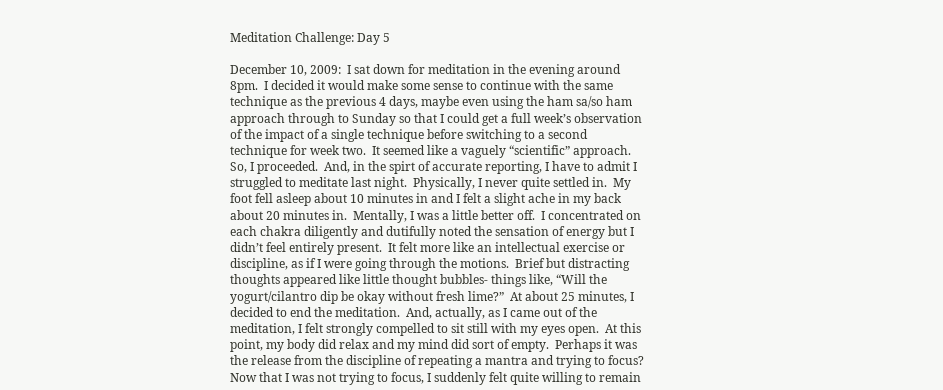Meditation Challenge: Day 5

December 10, 2009:  I sat down for meditation in the evening around 8pm.  I decided it would make some sense to continue with the same technique as the previous 4 days, maybe even using the ham sa/so ham approach through to Sunday so that I could get a full week’s observation of the impact of a single technique before switching to a second technique for week two.  It seemed like a vaguely “scientific” approach.  So, I proceeded.  And, in the spirt of accurate reporting, I have to admit I struggled to meditate last night.  Physically, I never quite settled in.  My foot fell asleep about 10 minutes in and I felt a slight ache in my back about 20 minutes in.  Mentally, I was a little better off.  I concentrated on each chakra diligently and dutifully noted the sensation of energy but I didn’t feel entirely present.  It felt more like an intellectual exercise or discipline, as if I were going through the motions.  Brief but distracting thoughts appeared like little thought bubbles- things like, “Will the yogurt/cilantro dip be okay without fresh lime?”  At about 25 minutes, I decided to end the meditation.  And, actually, as I came out of the meditation, I felt strongly compelled to sit still with my eyes open.  At this point, my body did relax and my mind did sort of empty.  Perhaps it was the release from the discipline of repeating a mantra and trying to focus?  Now that I was not trying to focus, I suddenly felt quite willing to remain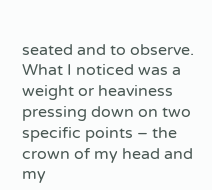seated and to observe.  What I noticed was a weight or heaviness pressing down on two specific points – the crown of my head and my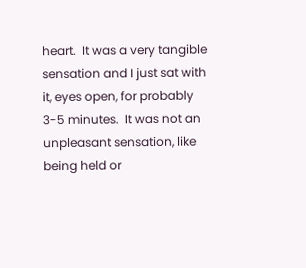heart.  It was a very tangible sensation and I just sat with it, eyes open, for probably 3-5 minutes.  It was not an unpleasant sensation, like being held or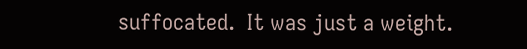suffocated.  It was just a weight.